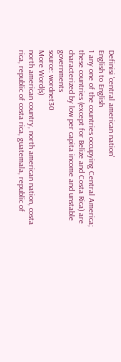Definisi 'central american nation'
English to English
1 any one of the countries occupying Central America; these countries (except for Belize and Costa Rica) are characterized by low per capita income and unstable governments
source: wordnet30
More Word(s)
north american country, north american nation, costa rica, republic of costa rica, guatemala, republic of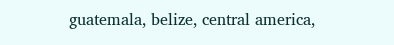guatemala, belize, central america,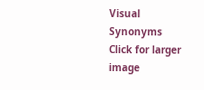Visual Synonyms
Click for larger image